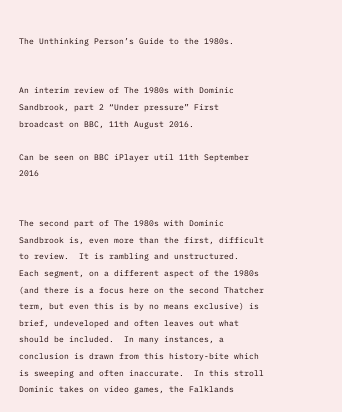The Unthinking Person’s Guide to the 1980s.


An interim review of The 1980s with Dominic Sandbrook, part 2 “Under pressure” First broadcast on BBC, 11th August 2016.

Can be seen on BBC iPlayer util 11th September 2016


The second part of The 1980s with Dominic Sandbrook is, even more than the first, difficult to review.  It is rambling and unstructured.  Each segment, on a different aspect of the 1980s (and there is a focus here on the second Thatcher term, but even this is by no means exclusive) is brief, undeveloped and often leaves out what should be included.  In many instances, a conclusion is drawn from this history-bite which is sweeping and often inaccurate.  In this stroll Dominic takes on video games, the Falklands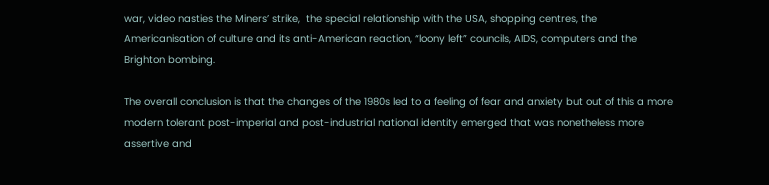war, video nasties the Miners’ strike,  the special relationship with the USA, shopping centres, the Americanisation of culture and its anti-American reaction, “loony left” councils, AIDS, computers and the Brighton bombing.

The overall conclusion is that the changes of the 1980s led to a feeling of fear and anxiety but out of this a more modern tolerant post-imperial and post-industrial national identity emerged that was nonetheless more assertive and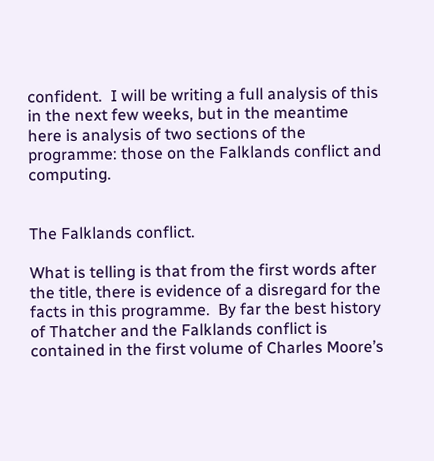confident.  I will be writing a full analysis of this in the next few weeks, but in the meantime here is analysis of two sections of the programme: those on the Falklands conflict and computing.


The Falklands conflict.

What is telling is that from the first words after the title, there is evidence of a disregard for the facts in this programme.  By far the best history of Thatcher and the Falklands conflict is contained in the first volume of Charles Moore’s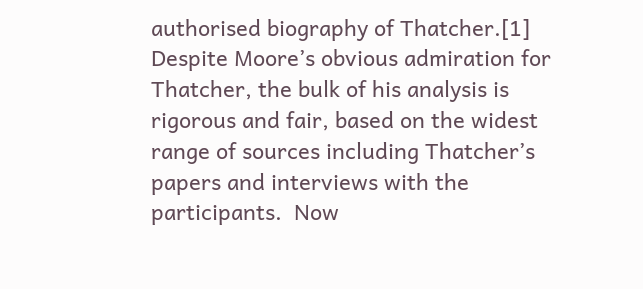authorised biography of Thatcher.[1]  Despite Moore’s obvious admiration for Thatcher, the bulk of his analysis is rigorous and fair, based on the widest range of sources including Thatcher’s papers and interviews with the participants.  Now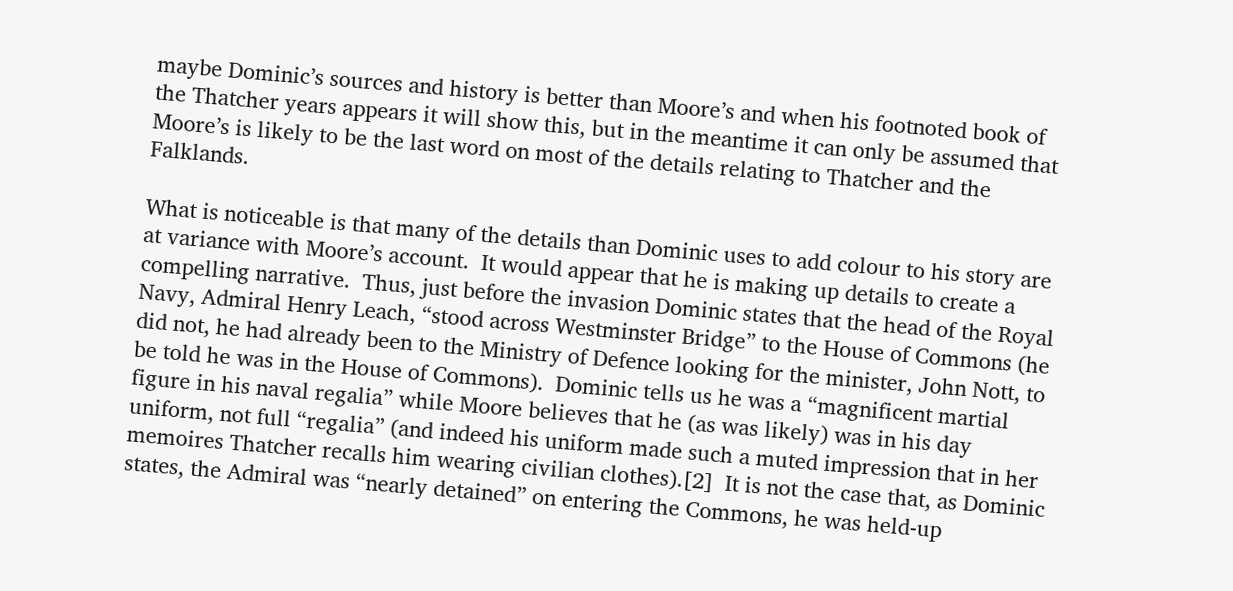maybe Dominic’s sources and history is better than Moore’s and when his footnoted book of the Thatcher years appears it will show this, but in the meantime it can only be assumed that Moore’s is likely to be the last word on most of the details relating to Thatcher and the Falklands.

What is noticeable is that many of the details than Dominic uses to add colour to his story are at variance with Moore’s account.  It would appear that he is making up details to create a compelling narrative.  Thus, just before the invasion Dominic states that the head of the Royal Navy, Admiral Henry Leach, “stood across Westminster Bridge” to the House of Commons (he did not, he had already been to the Ministry of Defence looking for the minister, John Nott, to be told he was in the House of Commons).  Dominic tells us he was a “magnificent martial figure in his naval regalia” while Moore believes that he (as was likely) was in his day uniform, not full “regalia” (and indeed his uniform made such a muted impression that in her memoires Thatcher recalls him wearing civilian clothes).[2]  It is not the case that, as Dominic states, the Admiral was “nearly detained” on entering the Commons, he was held-up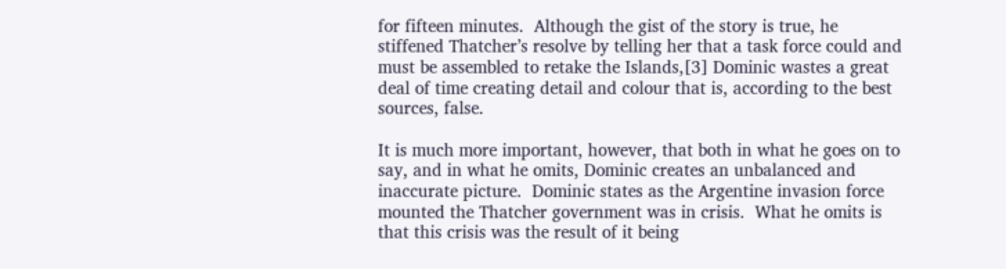for fifteen minutes.  Although the gist of the story is true, he stiffened Thatcher’s resolve by telling her that a task force could and must be assembled to retake the Islands,[3] Dominic wastes a great deal of time creating detail and colour that is, according to the best sources, false.

It is much more important, however, that both in what he goes on to say, and in what he omits, Dominic creates an unbalanced and inaccurate picture.  Dominic states as the Argentine invasion force mounted the Thatcher government was in crisis.  What he omits is that this crisis was the result of it being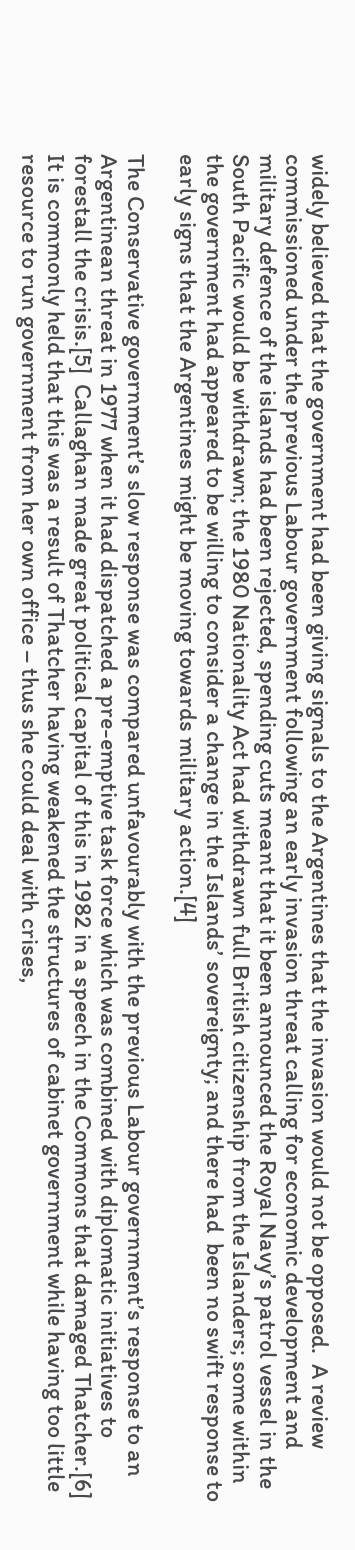widely believed that the government had been giving signals to the Argentines that the invasion would not be opposed.  A review commissioned under the previous Labour government following an early invasion threat calling for economic development and military defence of the islands had been rejected, spending cuts meant that it been announced the Royal Navy’s patrol vessel in the South Pacific would be withdrawn; the 1980 Nationality Act had withdrawn full British citizenship from the Islanders; some within the government had appeared to be willing to consider a change in the Islands’ sovereignty; and there had  been no swift response to early signs that the Argentines might be moving towards military action.[4]

The Conservative government’s slow response was compared unfavourably with the previous Labour government’s response to an Argentinean threat in 1977 when it had dispatched a pre-emptive task force which was combined with diplomatic initiatives to forestall the crisis.[5]  Callaghan made great political capital of this in 1982 in a speech in the Commons that damaged Thatcher.[6]  It is commonly held that this was a result of Thatcher having weakened the structures of cabinet government while having too little resource to run government from her own office – thus she could deal with crises,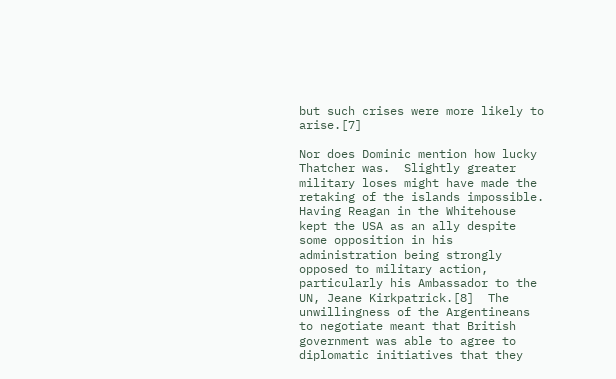but such crises were more likely to arise.[7]

Nor does Dominic mention how lucky Thatcher was.  Slightly greater military loses might have made the retaking of the islands impossible.  Having Reagan in the Whitehouse kept the USA as an ally despite some opposition in his administration being strongly opposed to military action, particularly his Ambassador to the UN, Jeane Kirkpatrick.[8]  The unwillingness of the Argentineans to negotiate meant that British government was able to agree to diplomatic initiatives that they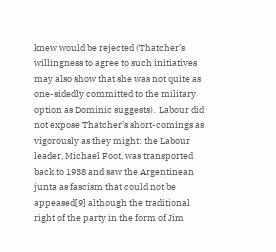knew would be rejected (Thatcher’s willingness to agree to such initiatives may also show that she was not quite as one-sidedly committed to the military option as Dominic suggests).  Labour did not expose Thatcher’s short-comings as vigorously as they might: the Labour leader, Michael Foot, was transported back to 1938 and saw the Argentinean junta as fascism that could not be appeased[9] although the traditional right of the party in the form of Jim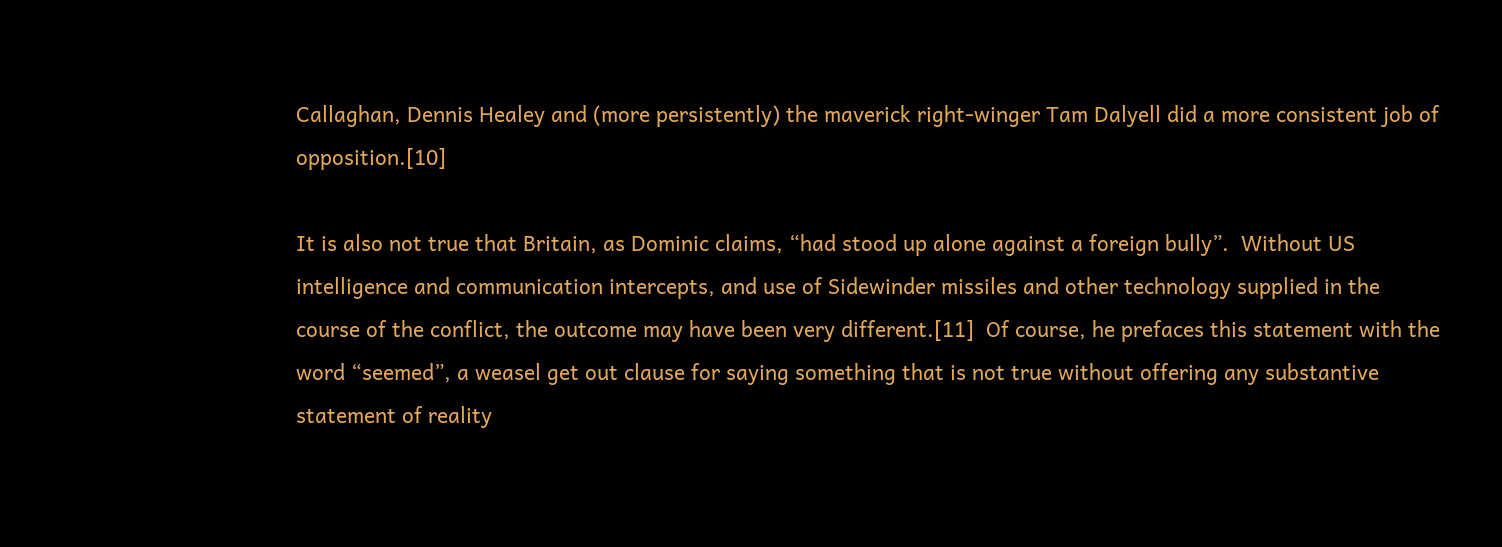Callaghan, Dennis Healey and (more persistently) the maverick right-winger Tam Dalyell did a more consistent job of opposition.[10]

It is also not true that Britain, as Dominic claims, “had stood up alone against a foreign bully”.  Without US intelligence and communication intercepts, and use of Sidewinder missiles and other technology supplied in the course of the conflict, the outcome may have been very different.[11]  Of course, he prefaces this statement with the word “seemed”, a weasel get out clause for saying something that is not true without offering any substantive statement of reality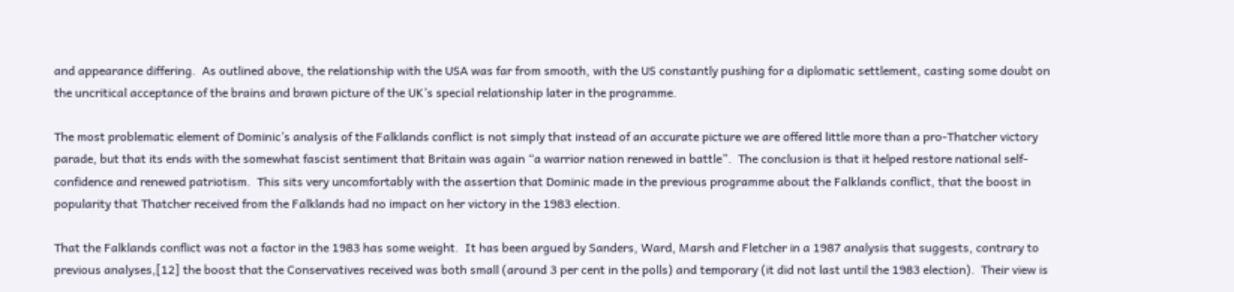and appearance differing.  As outlined above, the relationship with the USA was far from smooth, with the US constantly pushing for a diplomatic settlement, casting some doubt on the uncritical acceptance of the brains and brawn picture of the UK’s special relationship later in the programme.

The most problematic element of Dominic’s analysis of the Falklands conflict is not simply that instead of an accurate picture we are offered little more than a pro-Thatcher victory parade, but that its ends with the somewhat fascist sentiment that Britain was again “a warrior nation renewed in battle”.  The conclusion is that it helped restore national self-confidence and renewed patriotism.  This sits very uncomfortably with the assertion that Dominic made in the previous programme about the Falklands conflict, that the boost in popularity that Thatcher received from the Falklands had no impact on her victory in the 1983 election.

That the Falklands conflict was not a factor in the 1983 has some weight.  It has been argued by Sanders, Ward, Marsh and Fletcher in a 1987 analysis that suggests, contrary to previous analyses,[12] the boost that the Conservatives received was both small (around 3 per cent in the polls) and temporary (it did not last until the 1983 election).  Their view is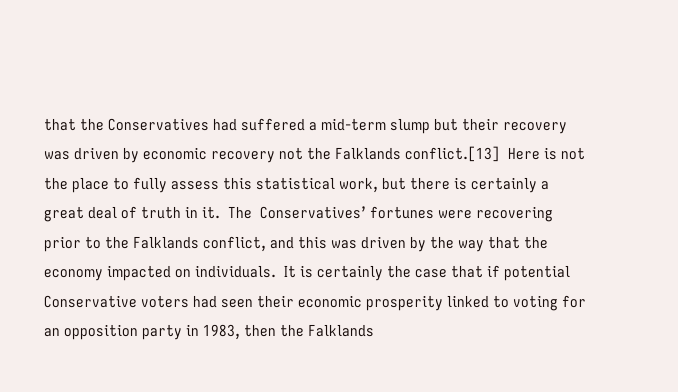that the Conservatives had suffered a mid-term slump but their recovery was driven by economic recovery not the Falklands conflict.[13]  Here is not the place to fully assess this statistical work, but there is certainly a great deal of truth in it.  The  Conservatives’ fortunes were recovering prior to the Falklands conflict, and this was driven by the way that the economy impacted on individuals.  It is certainly the case that if potential Conservative voters had seen their economic prosperity linked to voting for an opposition party in 1983, then the Falklands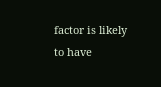factor is likely to have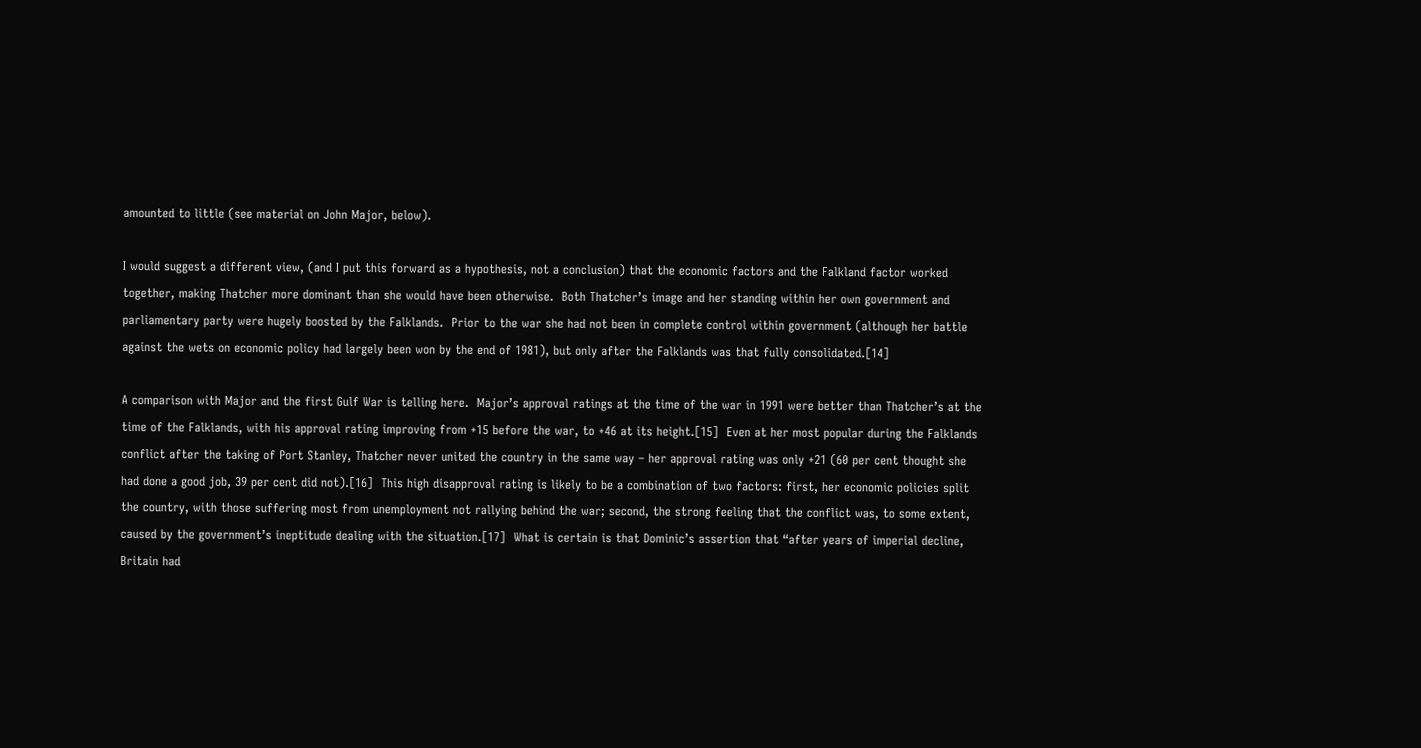amounted to little (see material on John Major, below).

I would suggest a different view, (and I put this forward as a hypothesis, not a conclusion) that the economic factors and the Falkland factor worked together, making Thatcher more dominant than she would have been otherwise.  Both Thatcher’s image and her standing within her own government and parliamentary party were hugely boosted by the Falklands.  Prior to the war she had not been in complete control within government (although her battle against the wets on economic policy had largely been won by the end of 1981), but only after the Falklands was that fully consolidated.[14]

A comparison with Major and the first Gulf War is telling here.  Major’s approval ratings at the time of the war in 1991 were better than Thatcher’s at the time of the Falklands, with his approval rating improving from +15 before the war, to +46 at its height.[15]  Even at her most popular during the Falklands conflict after the taking of Port Stanley, Thatcher never united the country in the same way – her approval rating was only +21 (60 per cent thought she had done a good job, 39 per cent did not).[16]  This high disapproval rating is likely to be a combination of two factors: first, her economic policies split the country, with those suffering most from unemployment not rallying behind the war; second, the strong feeling that the conflict was, to some extent, caused by the government’s ineptitude dealing with the situation.[17]  What is certain is that Dominic’s assertion that “after years of imperial decline, Britain had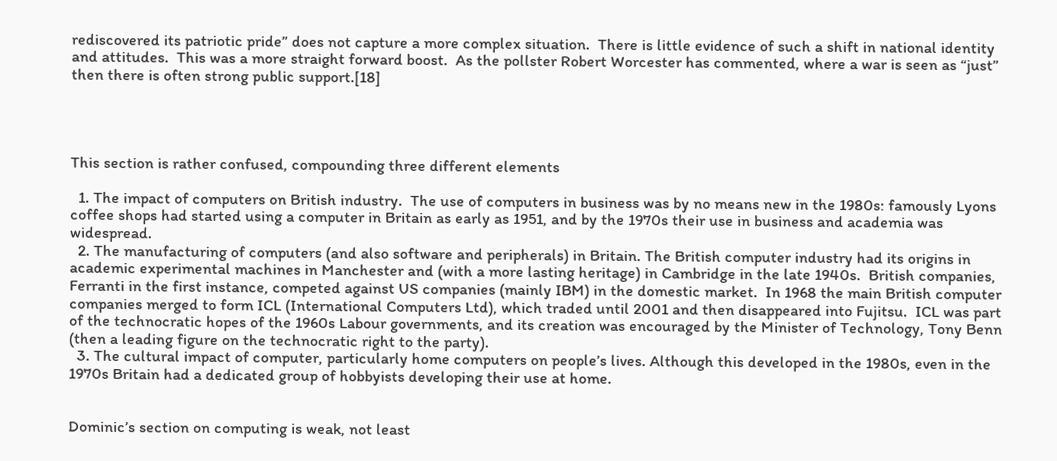rediscovered its patriotic pride” does not capture a more complex situation.  There is little evidence of such a shift in national identity and attitudes.  This was a more straight forward boost.  As the pollster Robert Worcester has commented, where a war is seen as “just” then there is often strong public support.[18]




This section is rather confused, compounding three different elements

  1. The impact of computers on British industry.  The use of computers in business was by no means new in the 1980s: famously Lyons coffee shops had started using a computer in Britain as early as 1951, and by the 1970s their use in business and academia was widespread.
  2. The manufacturing of computers (and also software and peripherals) in Britain. The British computer industry had its origins in academic experimental machines in Manchester and (with a more lasting heritage) in Cambridge in the late 1940s.  British companies, Ferranti in the first instance, competed against US companies (mainly IBM) in the domestic market.  In 1968 the main British computer companies merged to form ICL (International Computers Ltd), which traded until 2001 and then disappeared into Fujitsu.  ICL was part of the technocratic hopes of the 1960s Labour governments, and its creation was encouraged by the Minister of Technology, Tony Benn (then a leading figure on the technocratic right to the party).
  3. The cultural impact of computer, particularly home computers on people’s lives. Although this developed in the 1980s, even in the 1970s Britain had a dedicated group of hobbyists developing their use at home.


Dominic’s section on computing is weak, not least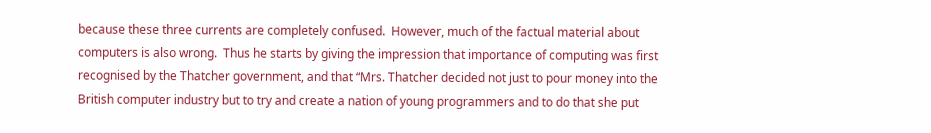because these three currents are completely confused.  However, much of the factual material about computers is also wrong.  Thus he starts by giving the impression that importance of computing was first recognised by the Thatcher government, and that “Mrs. Thatcher decided not just to pour money into the British computer industry but to try and create a nation of young programmers and to do that she put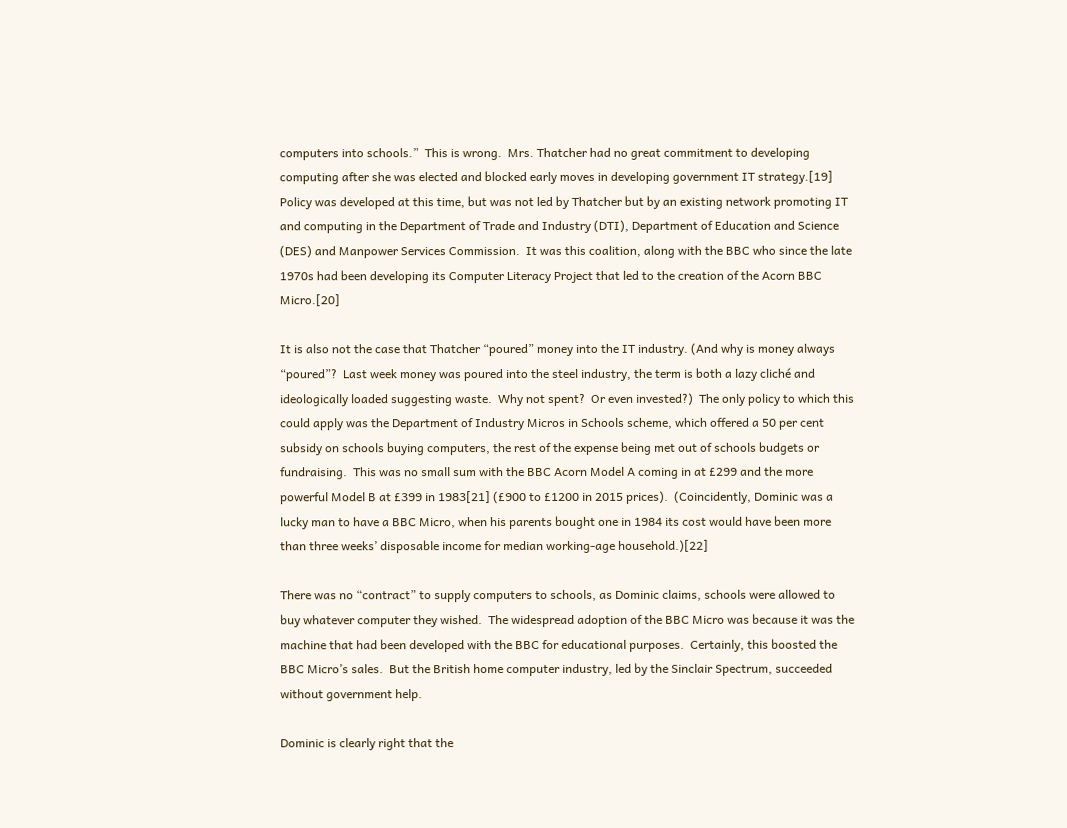computers into schools.”  This is wrong.  Mrs. Thatcher had no great commitment to developing computing after she was elected and blocked early moves in developing government IT strategy.[19]  Policy was developed at this time, but was not led by Thatcher but by an existing network promoting IT and computing in the Department of Trade and Industry (DTI), Department of Education and Science (DES) and Manpower Services Commission.  It was this coalition, along with the BBC who since the late 1970s had been developing its Computer Literacy Project that led to the creation of the Acorn BBC Micro.[20]

It is also not the case that Thatcher “poured” money into the IT industry. (And why is money always “poured”?  Last week money was poured into the steel industry, the term is both a lazy cliché and ideologically loaded suggesting waste.  Why not spent?  Or even invested?)  The only policy to which this could apply was the Department of Industry Micros in Schools scheme, which offered a 50 per cent subsidy on schools buying computers, the rest of the expense being met out of schools budgets or fundraising.  This was no small sum with the BBC Acorn Model A coming in at £299 and the more powerful Model B at £399 in 1983[21] (£900 to £1200 in 2015 prices).  (Coincidently, Dominic was a lucky man to have a BBC Micro, when his parents bought one in 1984 its cost would have been more than three weeks’ disposable income for median working-age household.)[22]

There was no “contract” to supply computers to schools, as Dominic claims, schools were allowed to buy whatever computer they wished.  The widespread adoption of the BBC Micro was because it was the machine that had been developed with the BBC for educational purposes.  Certainly, this boosted the BBC Micro’s sales.  But the British home computer industry, led by the Sinclair Spectrum, succeeded without government help.

Dominic is clearly right that the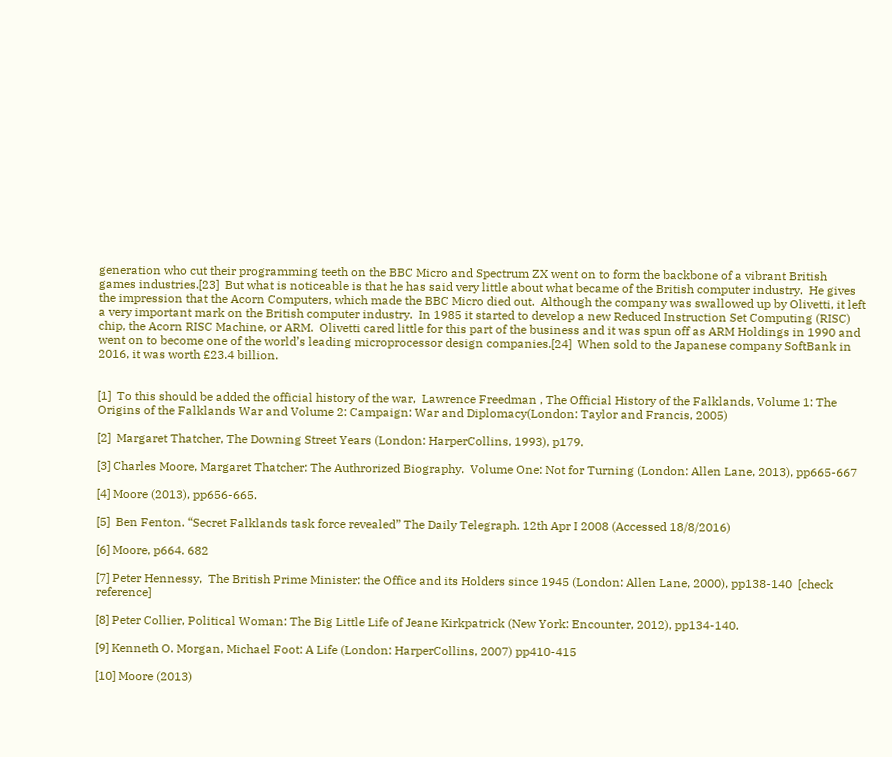generation who cut their programming teeth on the BBC Micro and Spectrum ZX went on to form the backbone of a vibrant British games industries.[23]  But what is noticeable is that he has said very little about what became of the British computer industry.  He gives the impression that the Acorn Computers, which made the BBC Micro died out.  Although the company was swallowed up by Olivetti, it left a very important mark on the British computer industry.  In 1985 it started to develop a new Reduced Instruction Set Computing (RISC) chip, the Acorn RISC Machine, or ARM.  Olivetti cared little for this part of the business and it was spun off as ARM Holdings in 1990 and went on to become one of the world’s leading microprocessor design companies.[24]  When sold to the Japanese company SoftBank in 2016, it was worth £23.4 billion.


[1]  To this should be added the official history of the war,  Lawrence Freedman , The Official History of the Falklands, Volume 1: The Origins of the Falklands War and Volume 2: Campaign: War and Diplomacy(London: Taylor and Francis, 2005)

[2]  Margaret Thatcher, The Downing Street Years (London: HarperCollins, 1993), p179.

[3] Charles Moore, Margaret Thatcher: The Authrorized Biography.  Volume One: Not for Turning (London: Allen Lane, 2013), pp665-667

[4] Moore (2013), pp656-665.

[5]  Ben Fenton. “Secret Falklands task force revealed” The Daily Telegraph. 12th Apr I 2008 (Accessed 18/8/2016)

[6] Moore, p664. 682

[7] Peter Hennessy,  The British Prime Minister: the Office and its Holders since 1945 (London: Allen Lane, 2000), pp138-140  [check reference]

[8] Peter Collier, Political Woman: The Big Little Life of Jeane Kirkpatrick (New York: Encounter, 2012), pp134-140.

[9] Kenneth O. Morgan, Michael Foot: A Life (London: HarperCollins, 2007) pp410-415

[10] Moore (2013)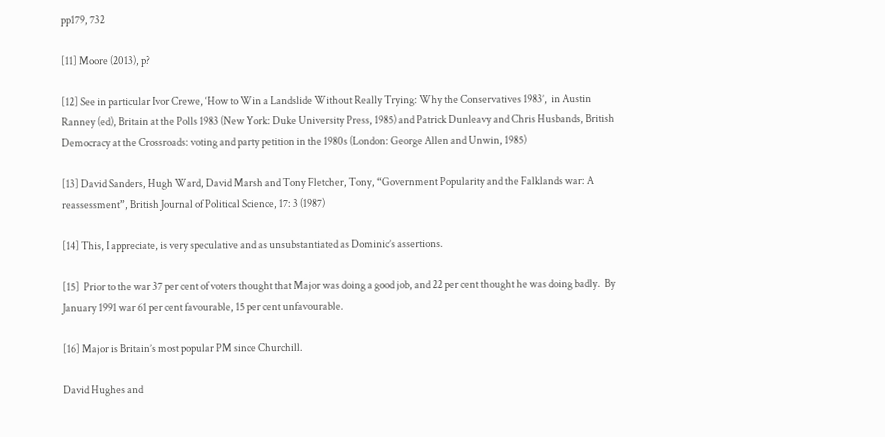pp179, 732

[11] Moore (2013), p?

[12] See in particular Ivor Crewe, ‘How to Win a Landslide Without Really Trying: Why the Conservatives 1983’,  in Austin  Ranney (ed), Britain at the Polls 1983 (New York: Duke University Press, 1985) and Patrick Dunleavy and Chris Husbands, British Democracy at the Crossroads: voting and party petition in the 1980s (London: George Allen and Unwin, 1985)

[13] David Sanders, Hugh Ward, David Marsh and Tony Fletcher, Tony, “Government Popularity and the Falklands war: A reassessment”, British Journal of Political Science, 17: 3 (1987)

[14] This, I appreciate, is very speculative and as unsubstantiated as Dominic’s assertions.

[15]  Prior to the war 37 per cent of voters thought that Major was doing a good job, and 22 per cent thought he was doing badly.  By January 1991 war 61 per cent favourable, 15 per cent unfavourable.

[16] Major is Britain’s most popular PM since Churchill.

David Hughes and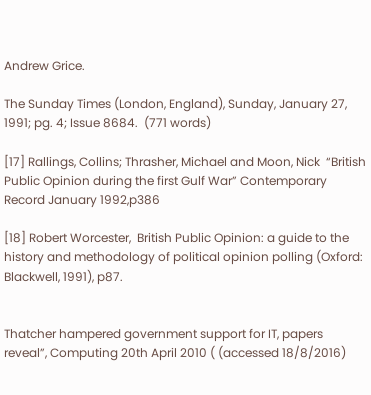Andrew Grice.

The Sunday Times (London, England), Sunday, January 27, 1991; pg. 4; Issue 8684.  (771 words)

[17] Rallings, Collins; Thrasher, Michael and Moon, Nick  “British Public Opinion during the first Gulf War” Contemporary Record January 1992,p386

[18] Robert Worcester,  British Public Opinion: a guide to the history and methodology of political opinion polling (Oxford: Blackwell, 1991), p87.


Thatcher hampered government support for IT, papers reveal”, Computing 20th April 2010 ( (accessed 18/8/2016)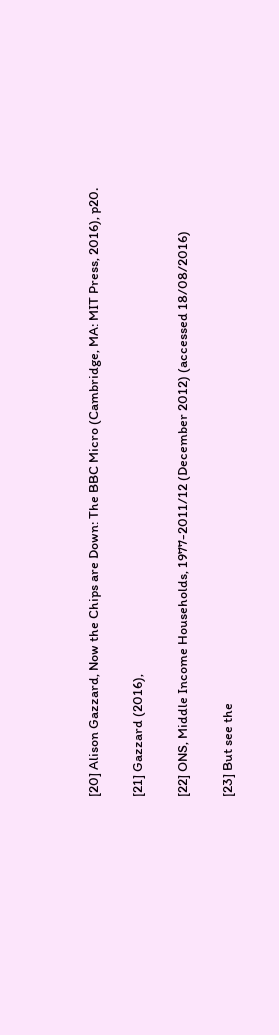[20] Alison Gazzard, Now the Chips are Down: The BBC Micro (Cambridge, MA: MIT Press, 2016), p20.

[21] Gazzard (2016),

[22] ONS, Middle Income Households, 1977-2011/12 (December 2012) (accessed 18/08/2016)

[23] But see the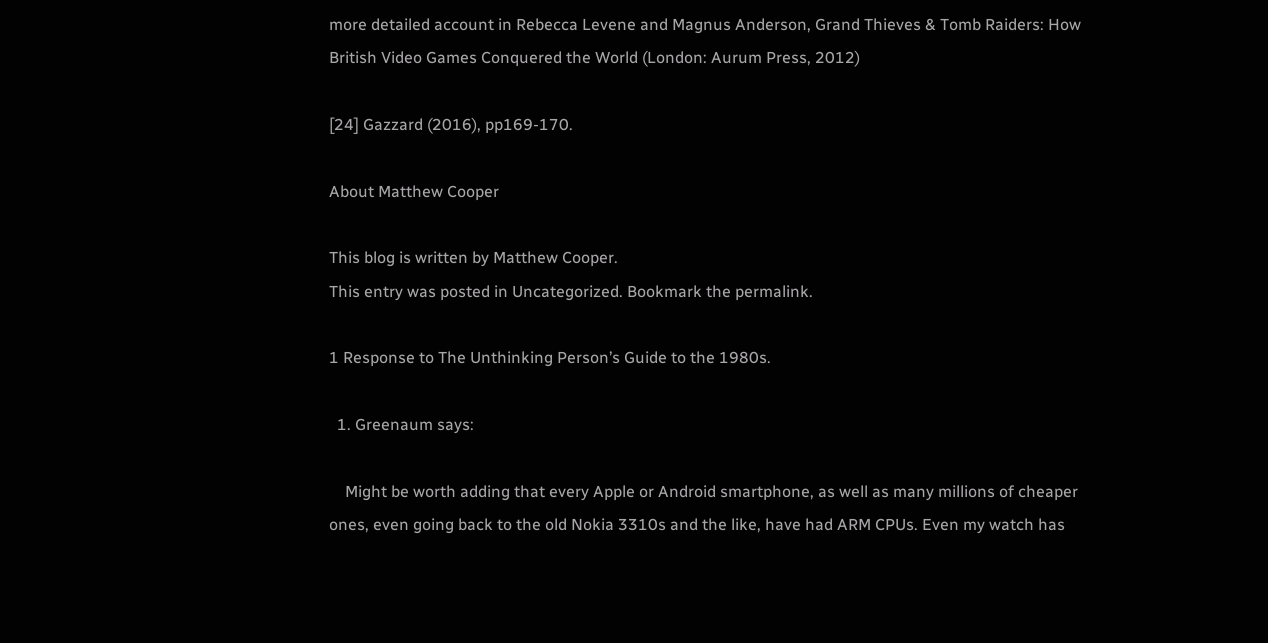more detailed account in Rebecca Levene and Magnus Anderson, Grand Thieves & Tomb Raiders: How British Video Games Conquered the World (London: Aurum Press, 2012)

[24] Gazzard (2016), pp169-170.

About Matthew Cooper

This blog is written by Matthew Cooper.
This entry was posted in Uncategorized. Bookmark the permalink.

1 Response to The Unthinking Person’s Guide to the 1980s.

  1. Greenaum says:

    Might be worth adding that every Apple or Android smartphone, as well as many millions of cheaper ones, even going back to the old Nokia 3310s and the like, have had ARM CPUs. Even my watch has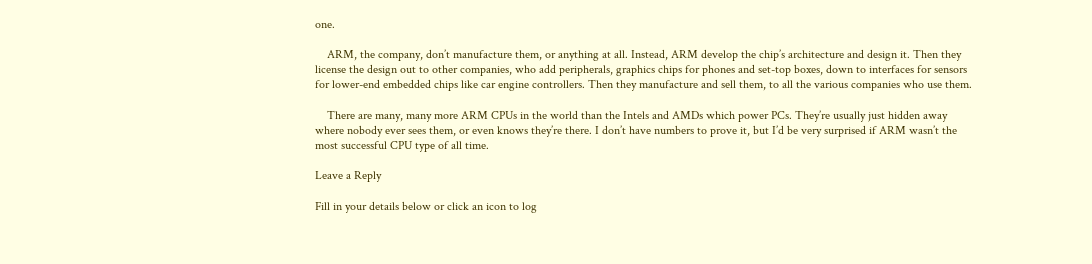one.

    ARM, the company, don’t manufacture them, or anything at all. Instead, ARM develop the chip’s architecture and design it. Then they license the design out to other companies, who add peripherals, graphics chips for phones and set-top boxes, down to interfaces for sensors for lower-end embedded chips like car engine controllers. Then they manufacture and sell them, to all the various companies who use them.

    There are many, many more ARM CPUs in the world than the Intels and AMDs which power PCs. They’re usually just hidden away where nobody ever sees them, or even knows they’re there. I don’t have numbers to prove it, but I’d be very surprised if ARM wasn’t the most successful CPU type of all time.

Leave a Reply

Fill in your details below or click an icon to log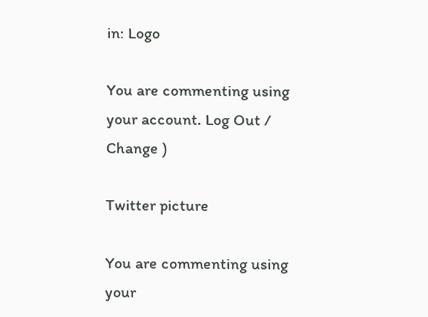in: Logo

You are commenting using your account. Log Out /  Change )

Twitter picture

You are commenting using your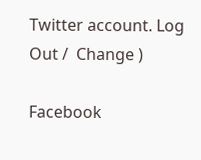Twitter account. Log Out /  Change )

Facebook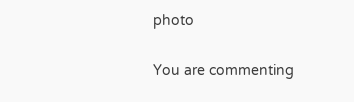photo

You are commenting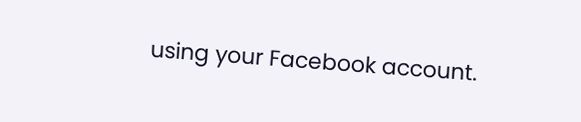using your Facebook account.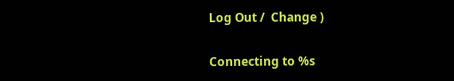Log Out /  Change )

Connecting to %s